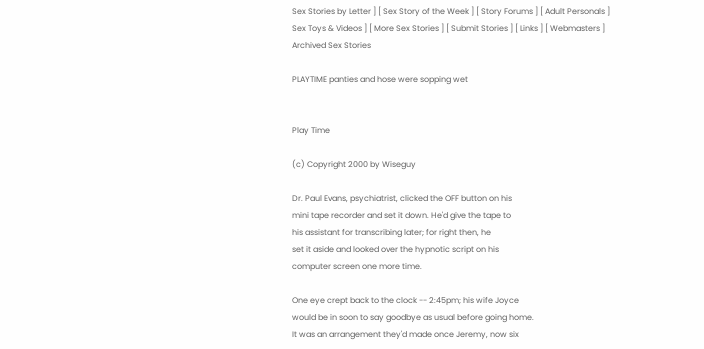Sex Stories by Letter ] [ Sex Story of the Week ] [ Story Forums ] [ Adult Personals ]
Sex Toys & Videos ] [ More Sex Stories ] [ Submit Stories ] [ Links ] [ Webmasters ]
Archived Sex Stories

PLAYTIME panties and hose were sopping wet


Play Time

(c) Copyright 2000 by Wiseguy

Dr. Paul Evans, psychiatrist, clicked the OFF button on his
mini tape recorder and set it down. He'd give the tape to
his assistant for transcribing later; for right then, he
set it aside and looked over the hypnotic script on his
computer screen one more time.

One eye crept back to the clock -- 2:45pm; his wife Joyce
would be in soon to say goodbye as usual before going home.
It was an arrangement they'd made once Jeremy, now six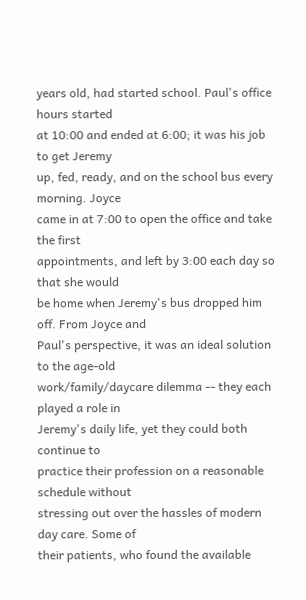years old, had started school. Paul's office hours started
at 10:00 and ended at 6:00; it was his job to get Jeremy
up, fed, ready, and on the school bus every morning. Joyce
came in at 7:00 to open the office and take the first
appointments, and left by 3:00 each day so that she would
be home when Jeremy's bus dropped him off. From Joyce and
Paul's perspective, it was an ideal solution to the age-old
work/family/daycare dilemma -- they each played a role in
Jeremy's daily life, yet they could both continue to
practice their profession on a reasonable schedule without
stressing out over the hassles of modern day care. Some of
their patients, who found the available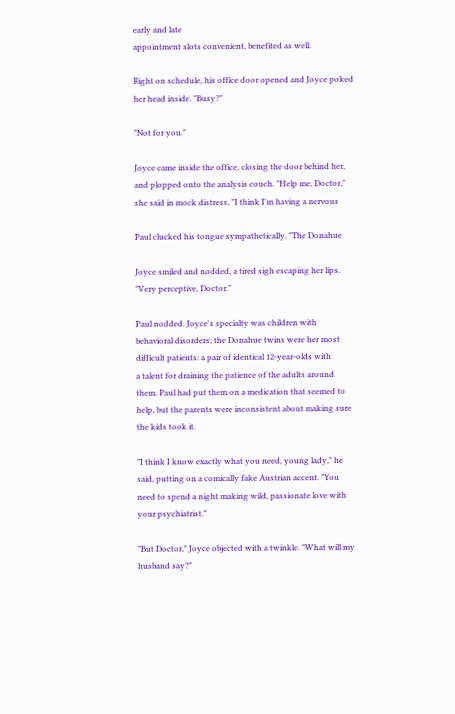early and late
appointment slots convenient, benefited as well.

Right on schedule, his office door opened and Joyce poked
her head inside. "Busy?"

"Not for you."

Joyce came inside the office, closing the door behind her,
and plopped onto the analysis couch. "Help me, Doctor,"
she said in mock distress, "I think I'm having a nervous

Paul clucked his tongue sympathetically. "The Donahue

Joyce smiled and nodded, a tired sigh escaping her lips.
"Very perceptive, Doctor."

Paul nodded. Joyce's specialty was children with
behavioral disorders; the Donahue twins were her most
difficult patients: a pair of identical 12-year-olds with
a talent for draining the patience of the adults around
them. Paul had put them on a medication that seemed to
help, but the parents were inconsistent about making sure
the kids took it.

"I think I know exactly what you need, young lady," he
said, putting on a comically fake Austrian accent. "You
need to spend a night making wild, passionate love with
your psychiatrist."

"But Doctor," Joyce objected with a twinkle. "What will my
husband say?"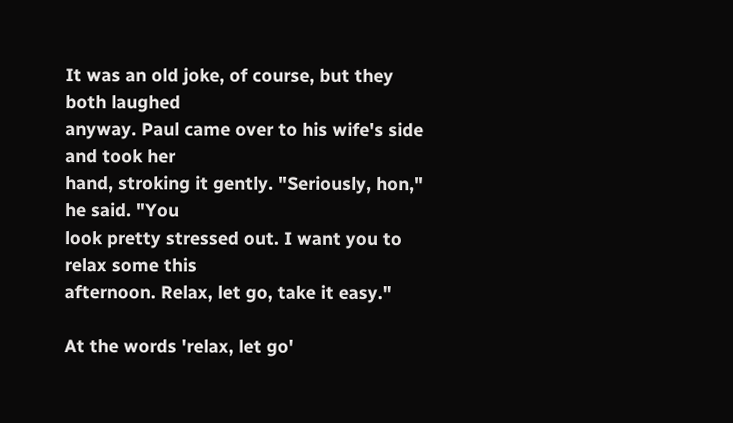It was an old joke, of course, but they both laughed
anyway. Paul came over to his wife's side and took her
hand, stroking it gently. "Seriously, hon," he said. "You
look pretty stressed out. I want you to relax some this
afternoon. Relax, let go, take it easy."

At the words 'relax, let go'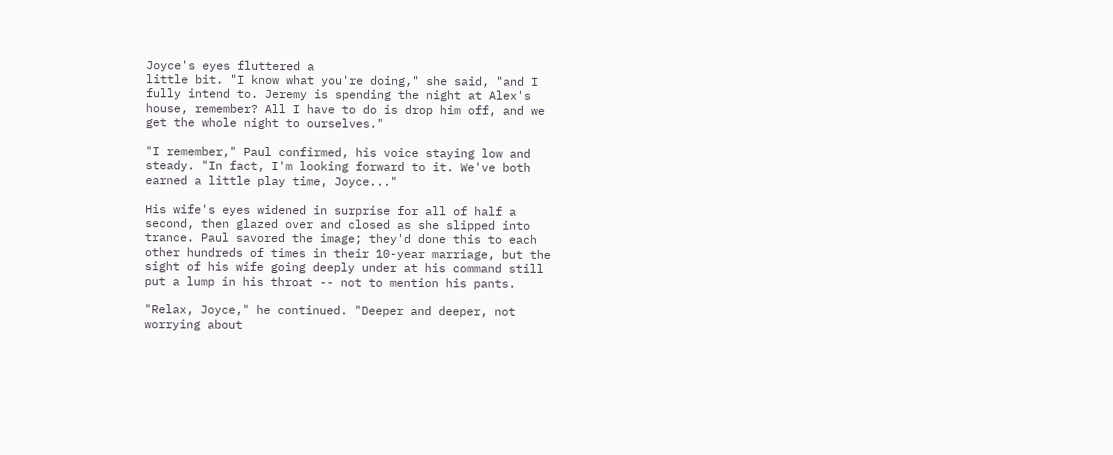Joyce's eyes fluttered a
little bit. "I know what you're doing," she said, "and I
fully intend to. Jeremy is spending the night at Alex's
house, remember? All I have to do is drop him off, and we
get the whole night to ourselves."

"I remember," Paul confirmed, his voice staying low and
steady. "In fact, I'm looking forward to it. We've both
earned a little play time, Joyce..."

His wife's eyes widened in surprise for all of half a
second, then glazed over and closed as she slipped into
trance. Paul savored the image; they'd done this to each
other hundreds of times in their 10-year marriage, but the
sight of his wife going deeply under at his command still
put a lump in his throat -- not to mention his pants.

"Relax, Joyce," he continued. "Deeper and deeper, not
worrying about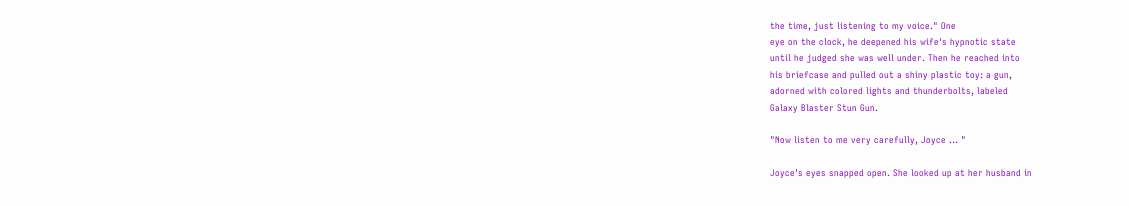the time, just listening to my voice." One
eye on the clock, he deepened his wife's hypnotic state
until he judged she was well under. Then he reached into
his briefcase and pulled out a shiny plastic toy: a gun,
adorned with colored lights and thunderbolts, labeled
Galaxy Blaster Stun Gun.

"Now listen to me very carefully, Joyce ... "

Joyce's eyes snapped open. She looked up at her husband in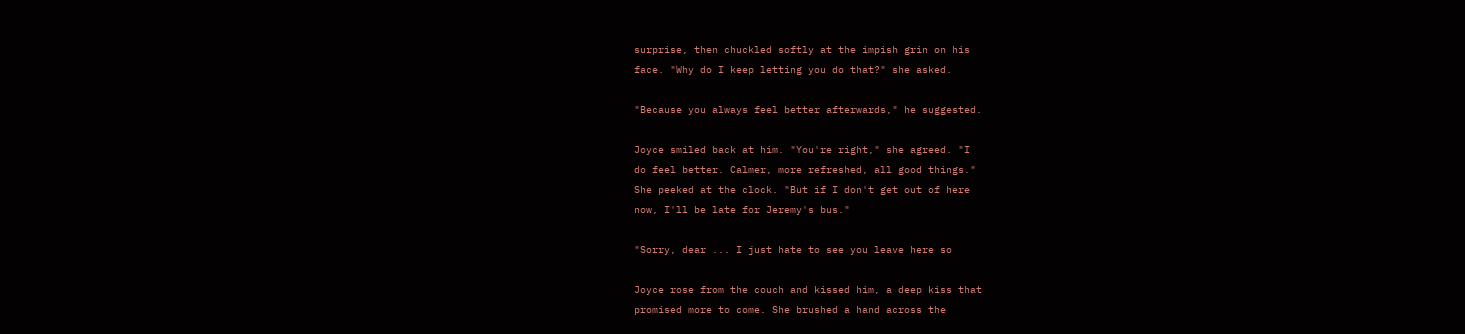surprise, then chuckled softly at the impish grin on his
face. "Why do I keep letting you do that?" she asked.

"Because you always feel better afterwards," he suggested.

Joyce smiled back at him. "You're right," she agreed. "I
do feel better. Calmer, more refreshed, all good things."
She peeked at the clock. "But if I don't get out of here
now, I'll be late for Jeremy's bus."

"Sorry, dear ... I just hate to see you leave here so

Joyce rose from the couch and kissed him, a deep kiss that
promised more to come. She brushed a hand across the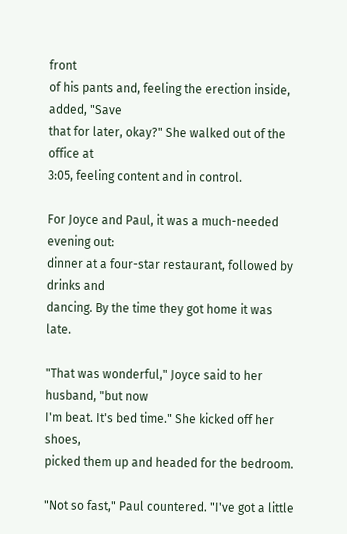front
of his pants and, feeling the erection inside, added, "Save
that for later, okay?" She walked out of the office at
3:05, feeling content and in control.

For Joyce and Paul, it was a much-needed evening out:
dinner at a four-star restaurant, followed by drinks and
dancing. By the time they got home it was late.

"That was wonderful," Joyce said to her husband, "but now
I'm beat. It's bed time." She kicked off her shoes,
picked them up and headed for the bedroom.

"Not so fast," Paul countered. "I've got a little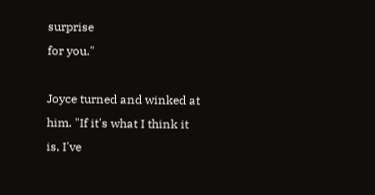surprise
for you."

Joyce turned and winked at him. "If it's what I think it
is, I've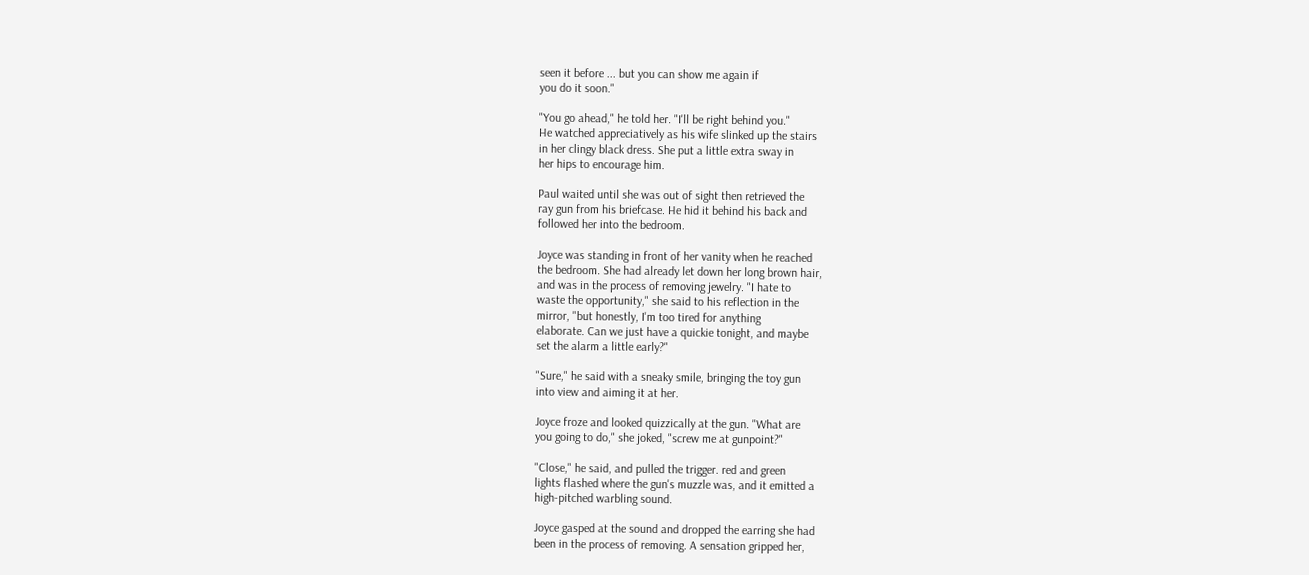seen it before ... but you can show me again if
you do it soon."

"You go ahead," he told her. "I'll be right behind you."
He watched appreciatively as his wife slinked up the stairs
in her clingy black dress. She put a little extra sway in
her hips to encourage him.

Paul waited until she was out of sight then retrieved the
ray gun from his briefcase. He hid it behind his back and
followed her into the bedroom.

Joyce was standing in front of her vanity when he reached
the bedroom. She had already let down her long brown hair,
and was in the process of removing jewelry. "I hate to
waste the opportunity," she said to his reflection in the
mirror, "but honestly, I'm too tired for anything
elaborate. Can we just have a quickie tonight, and maybe
set the alarm a little early?"

"Sure," he said with a sneaky smile, bringing the toy gun
into view and aiming it at her.

Joyce froze and looked quizzically at the gun. "What are
you going to do," she joked, "screw me at gunpoint?"

"Close," he said, and pulled the trigger. red and green
lights flashed where the gun's muzzle was, and it emitted a
high-pitched warbling sound.

Joyce gasped at the sound and dropped the earring she had
been in the process of removing. A sensation gripped her,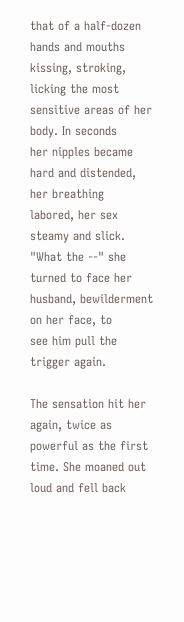that of a half-dozen hands and mouths kissing, stroking,
licking the most sensitive areas of her body. In seconds
her nipples became hard and distended, her breathing
labored, her sex steamy and slick. "What the --" she
turned to face her husband, bewilderment on her face, to
see him pull the trigger again.

The sensation hit her again, twice as powerful as the first
time. She moaned out loud and fell back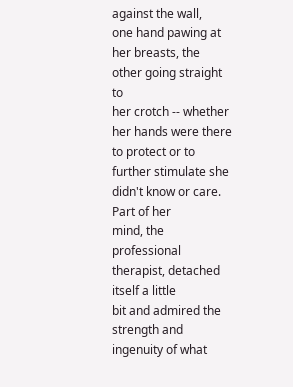against the wall,
one hand pawing at her breasts, the other going straight to
her crotch -- whether her hands were there to protect or to
further stimulate she didn't know or care. Part of her
mind, the professional therapist, detached itself a little
bit and admired the strength and ingenuity of what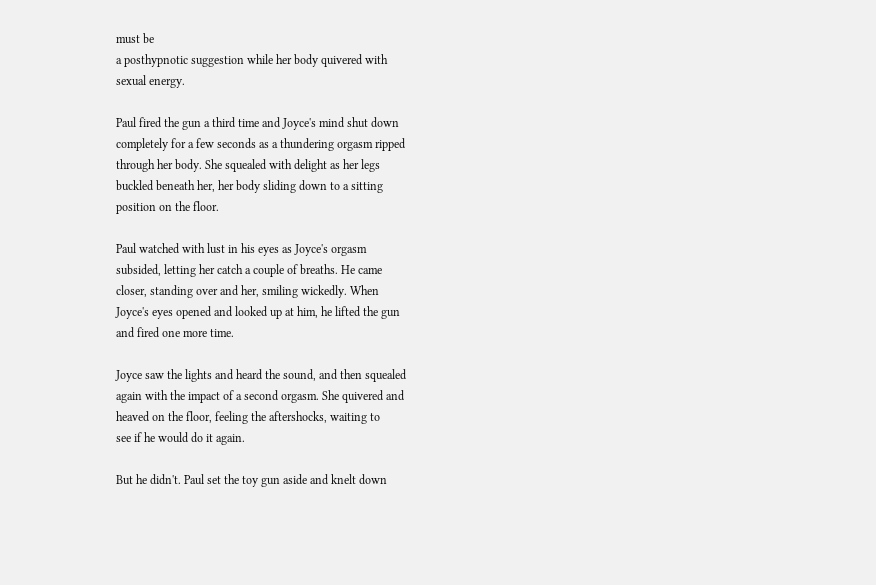must be
a posthypnotic suggestion while her body quivered with
sexual energy.

Paul fired the gun a third time and Joyce's mind shut down
completely for a few seconds as a thundering orgasm ripped
through her body. She squealed with delight as her legs
buckled beneath her, her body sliding down to a sitting
position on the floor.

Paul watched with lust in his eyes as Joyce's orgasm
subsided, letting her catch a couple of breaths. He came
closer, standing over and her, smiling wickedly. When
Joyce's eyes opened and looked up at him, he lifted the gun
and fired one more time.

Joyce saw the lights and heard the sound, and then squealed
again with the impact of a second orgasm. She quivered and
heaved on the floor, feeling the aftershocks, waiting to
see if he would do it again.

But he didn't. Paul set the toy gun aside and knelt down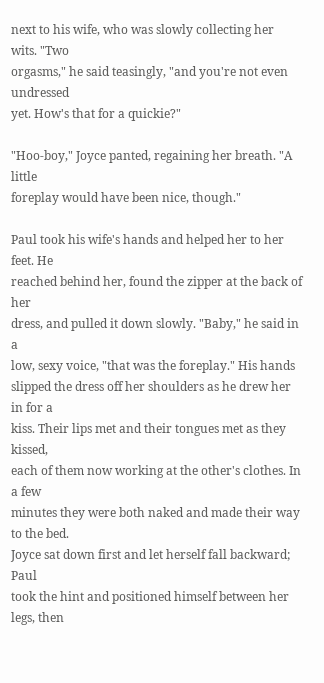next to his wife, who was slowly collecting her wits. "Two
orgasms," he said teasingly, "and you're not even undressed
yet. How's that for a quickie?"

"Hoo-boy," Joyce panted, regaining her breath. "A little
foreplay would have been nice, though."

Paul took his wife's hands and helped her to her feet. He
reached behind her, found the zipper at the back of her
dress, and pulled it down slowly. "Baby," he said in a
low, sexy voice, "that was the foreplay." His hands
slipped the dress off her shoulders as he drew her in for a
kiss. Their lips met and their tongues met as they kissed,
each of them now working at the other's clothes. In a few
minutes they were both naked and made their way to the bed.
Joyce sat down first and let herself fall backward; Paul
took the hint and positioned himself between her legs, then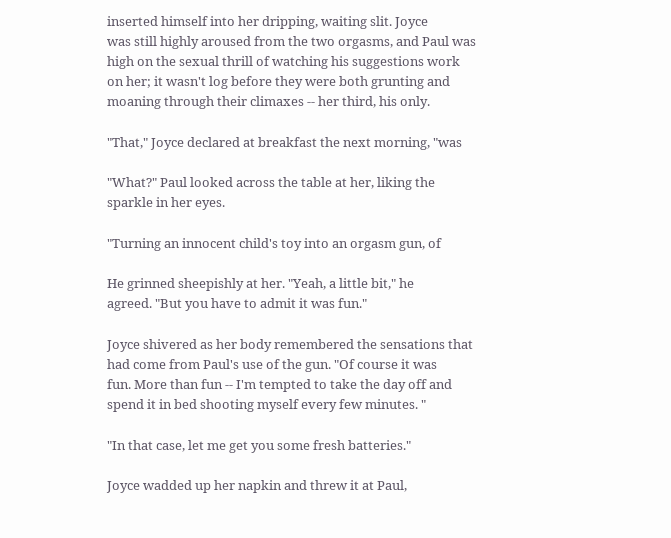inserted himself into her dripping, waiting slit. Joyce
was still highly aroused from the two orgasms, and Paul was
high on the sexual thrill of watching his suggestions work
on her; it wasn't log before they were both grunting and
moaning through their climaxes -- her third, his only.

"That," Joyce declared at breakfast the next morning, "was

"What?" Paul looked across the table at her, liking the
sparkle in her eyes.

"Turning an innocent child's toy into an orgasm gun, of

He grinned sheepishly at her. "Yeah, a little bit," he
agreed. "But you have to admit it was fun."

Joyce shivered as her body remembered the sensations that
had come from Paul's use of the gun. "Of course it was
fun. More than fun -- I'm tempted to take the day off and
spend it in bed shooting myself every few minutes. "

"In that case, let me get you some fresh batteries."

Joyce wadded up her napkin and threw it at Paul,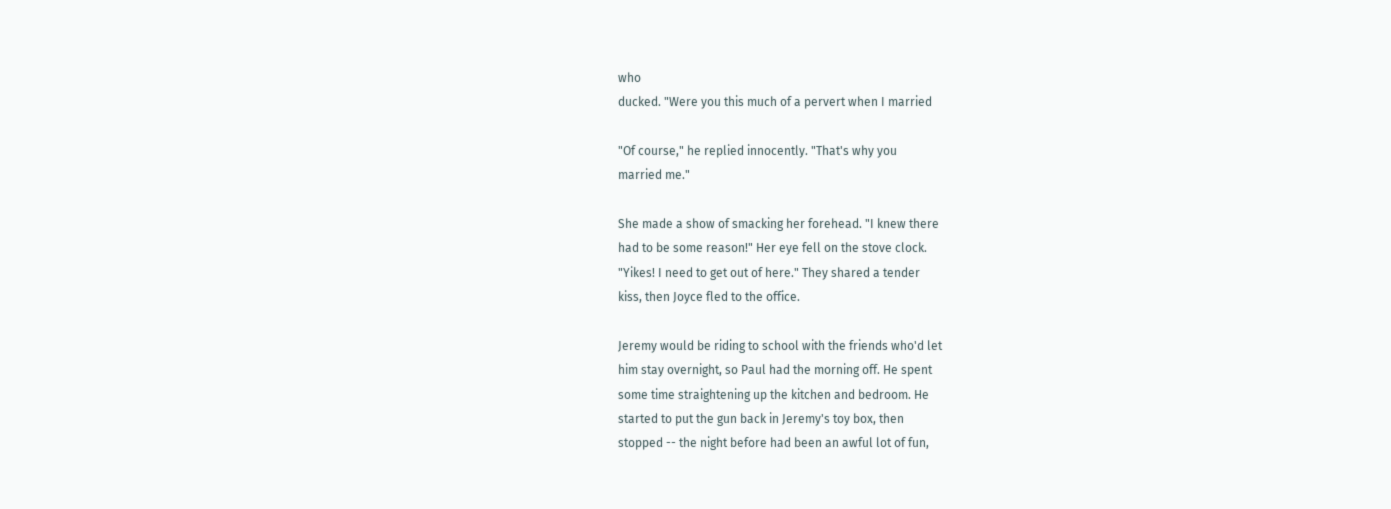who
ducked. "Were you this much of a pervert when I married

"Of course," he replied innocently. "That's why you
married me."

She made a show of smacking her forehead. "I knew there
had to be some reason!" Her eye fell on the stove clock.
"Yikes! I need to get out of here." They shared a tender
kiss, then Joyce fled to the office.

Jeremy would be riding to school with the friends who'd let
him stay overnight, so Paul had the morning off. He spent
some time straightening up the kitchen and bedroom. He
started to put the gun back in Jeremy's toy box, then
stopped -- the night before had been an awful lot of fun,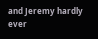and Jeremy hardly ever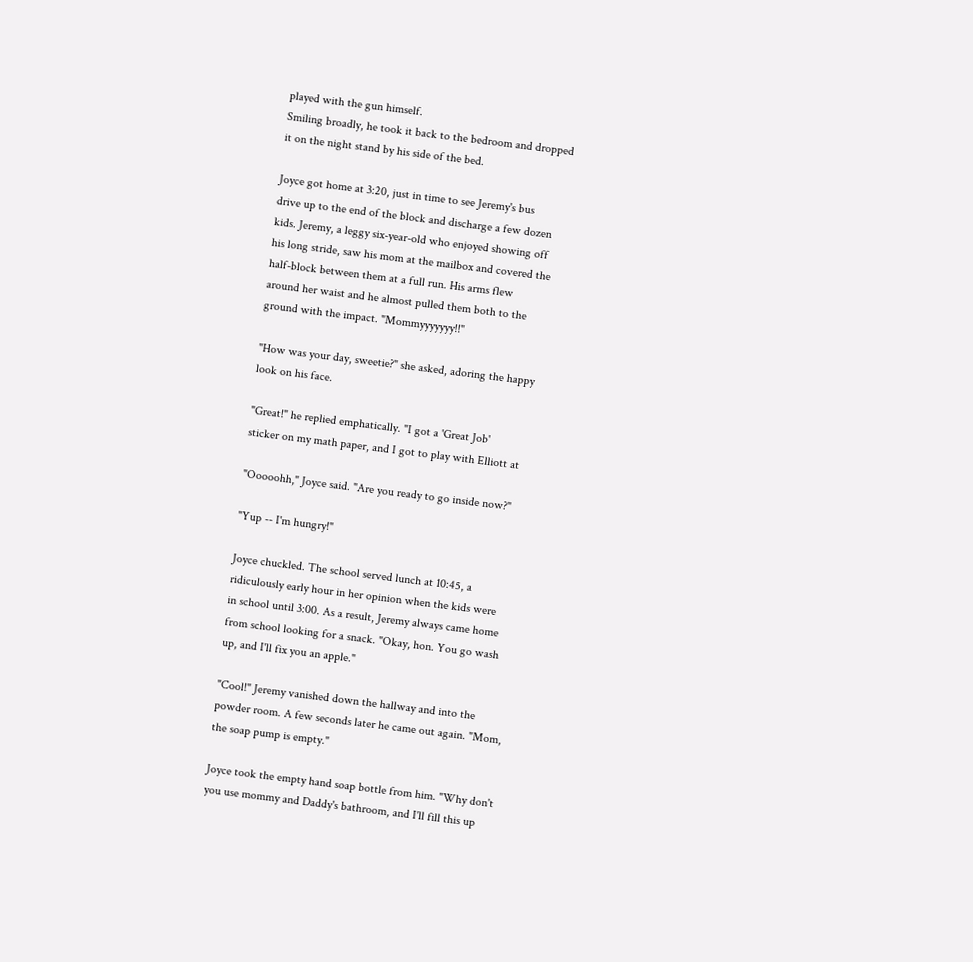played with the gun himself.
Smiling broadly, he took it back to the bedroom and dropped
it on the night stand by his side of the bed.

Joyce got home at 3:20, just in time to see Jeremy's bus
drive up to the end of the block and discharge a few dozen
kids. Jeremy, a leggy six-year-old who enjoyed showing off
his long stride, saw his mom at the mailbox and covered the
half-block between them at a full run. His arms flew
around her waist and he almost pulled them both to the
ground with the impact. "Mommyyyyyyy!!"

"How was your day, sweetie?" she asked, adoring the happy
look on his face.

"Great!" he replied emphatically. "I got a 'Great Job'
sticker on my math paper, and I got to play with Elliott at

"Ooooohh," Joyce said. "Are you ready to go inside now?"

"Yup -- I'm hungry!"

Joyce chuckled. The school served lunch at 10:45, a
ridiculously early hour in her opinion when the kids were
in school until 3:00. As a result, Jeremy always came home
from school looking for a snack. "Okay, hon. You go wash
up, and I'll fix you an apple."

"Cool!" Jeremy vanished down the hallway and into the
powder room. A few seconds later he came out again. "Mom,
the soap pump is empty."

Joyce took the empty hand soap bottle from him. "Why don't
you use mommy and Daddy's bathroom, and I'll fill this up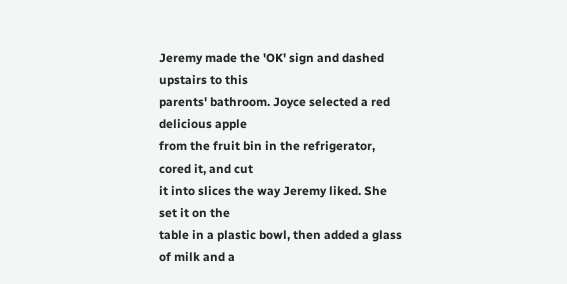Jeremy made the 'OK' sign and dashed upstairs to this
parents' bathroom. Joyce selected a red delicious apple
from the fruit bin in the refrigerator, cored it, and cut
it into slices the way Jeremy liked. She set it on the
table in a plastic bowl, then added a glass of milk and a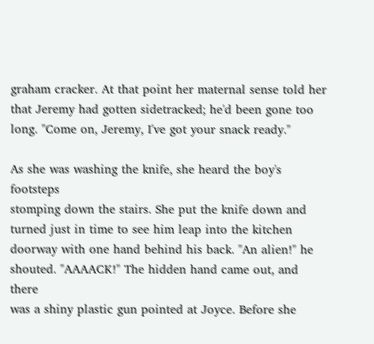graham cracker. At that point her maternal sense told her
that Jeremy had gotten sidetracked; he'd been gone too
long. "Come on, Jeremy, I've got your snack ready."

As she was washing the knife, she heard the boy's footsteps
stomping down the stairs. She put the knife down and
turned just in time to see him leap into the kitchen
doorway with one hand behind his back. "An alien!" he
shouted. "AAAACK!" The hidden hand came out, and there
was a shiny plastic gun pointed at Joyce. Before she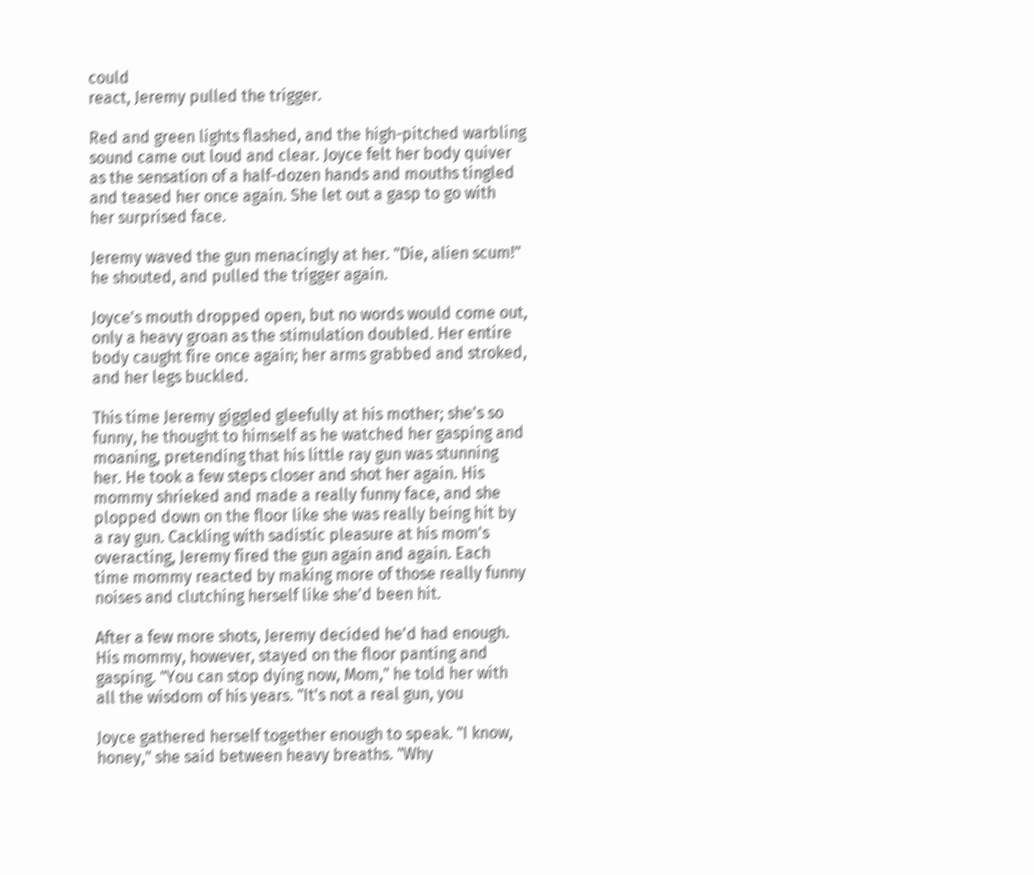could
react, Jeremy pulled the trigger.

Red and green lights flashed, and the high-pitched warbling
sound came out loud and clear. Joyce felt her body quiver
as the sensation of a half-dozen hands and mouths tingled
and teased her once again. She let out a gasp to go with
her surprised face.

Jeremy waved the gun menacingly at her. "Die, alien scum!"
he shouted, and pulled the trigger again.

Joyce's mouth dropped open, but no words would come out,
only a heavy groan as the stimulation doubled. Her entire
body caught fire once again; her arms grabbed and stroked,
and her legs buckled.

This time Jeremy giggled gleefully at his mother; she's so
funny, he thought to himself as he watched her gasping and
moaning, pretending that his little ray gun was stunning
her. He took a few steps closer and shot her again. His
mommy shrieked and made a really funny face, and she
plopped down on the floor like she was really being hit by
a ray gun. Cackling with sadistic pleasure at his mom's
overacting, Jeremy fired the gun again and again. Each
time mommy reacted by making more of those really funny
noises and clutching herself like she'd been hit.

After a few more shots, Jeremy decided he'd had enough.
His mommy, however, stayed on the floor panting and
gasping. "You can stop dying now, Mom," he told her with
all the wisdom of his years. "It's not a real gun, you

Joyce gathered herself together enough to speak. "I know,
honey," she said between heavy breaths. "Why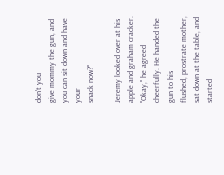don't you
give mommy the gun, and you can sit down and have your
snack now?"

Jeremy looked over at his apple and graham cracker.
"Okay," he agreed cheerfully. He handed the gun to his
flushed, prostrate mother, sat down at the table, and
started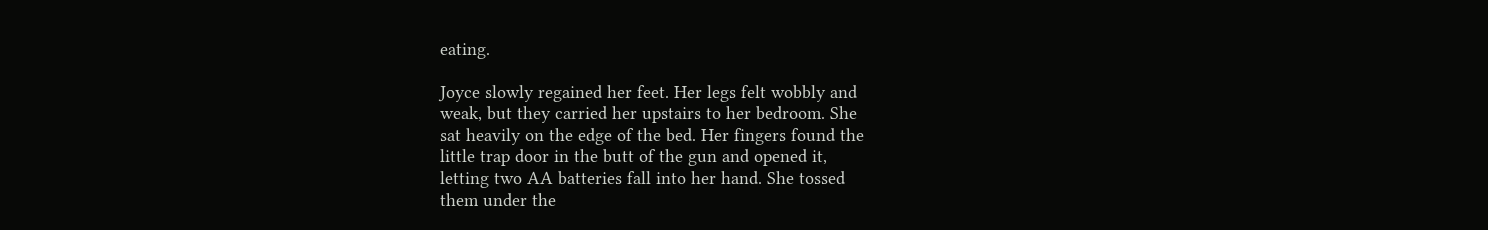eating.

Joyce slowly regained her feet. Her legs felt wobbly and
weak, but they carried her upstairs to her bedroom. She
sat heavily on the edge of the bed. Her fingers found the
little trap door in the butt of the gun and opened it,
letting two AA batteries fall into her hand. She tossed
them under the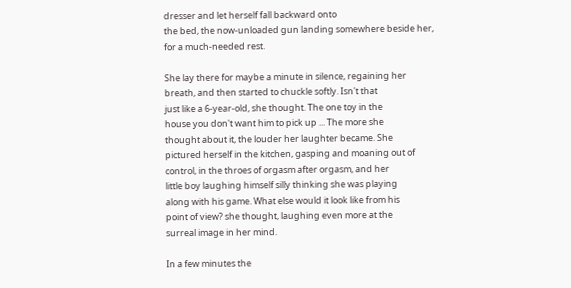dresser and let herself fall backward onto
the bed, the now-unloaded gun landing somewhere beside her,
for a much-needed rest.

She lay there for maybe a minute in silence, regaining her
breath, and then started to chuckle softly. Isn't that
just like a 6-year-old, she thought. The one toy in the
house you don't want him to pick up ... The more she
thought about it, the louder her laughter became. She
pictured herself in the kitchen, gasping and moaning out of
control, in the throes of orgasm after orgasm, and her
little boy laughing himself silly thinking she was playing
along with his game. What else would it look like from his
point of view? she thought, laughing even more at the
surreal image in her mind.

In a few minutes the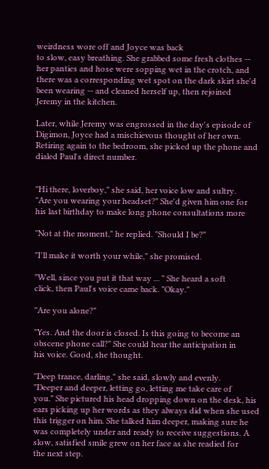weirdness wore off and Joyce was back
to slow, easy breathing. She grabbed some fresh clothes --
her panties and hose were sopping wet in the crotch, and
there was a corresponding wet spot on the dark skirt she'd
been wearing -- and cleaned herself up, then rejoined
Jeremy in the kitchen.

Later, while Jeremy was engrossed in the day's episode of
Digimon, Joyce had a mischievous thought of her own.
Retiring again to the bedroom, she picked up the phone and
dialed Paul's direct number.


"Hi there, loverboy," she said, her voice low and sultry.
"Are you wearing your headset?" She'd given him one for
his last birthday to make long phone consultations more

"Not at the moment," he replied. "Should I be?"

"I'll make it worth your while," she promised.

"Well, since you put it that way ... " She heard a soft
click, then Paul's voice came back. "Okay."

"Are you alone?"

"Yes. And the door is closed. Is this going to become an
obscene phone call?" She could hear the anticipation in
his voice. Good, she thought.

"Deep trance, darling," she said, slowly and evenly.
"Deeper and deeper, letting go, letting me take care of
you." She pictured his head dropping down on the desk, his
ears picking up her words as they always did when she used
this trigger on him. She talked him deeper, making sure he
was completely under and ready to receive suggestions. A
slow, satisfied smile grew on her face as she readied for
the next step.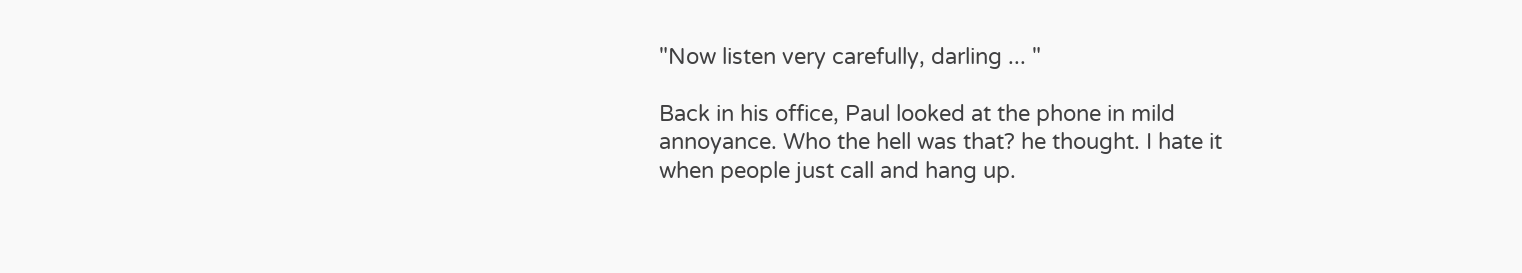"Now listen very carefully, darling ... "

Back in his office, Paul looked at the phone in mild
annoyance. Who the hell was that? he thought. I hate it
when people just call and hang up.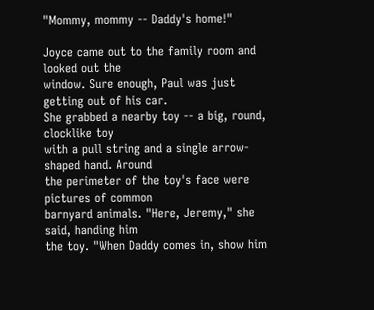"Mommy, mommy -- Daddy's home!"

Joyce came out to the family room and looked out the
window. Sure enough, Paul was just getting out of his car.
She grabbed a nearby toy -- a big, round, clocklike toy
with a pull string and a single arrow-shaped hand. Around
the perimeter of the toy's face were pictures of common
barnyard animals. "Here, Jeremy," she said, handing him
the toy. "When Daddy comes in, show him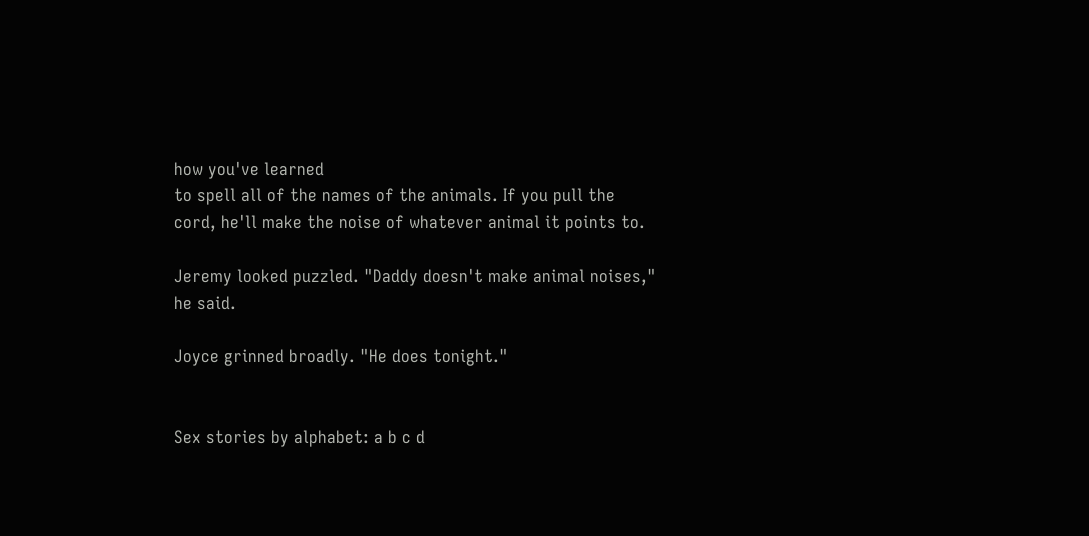how you've learned
to spell all of the names of the animals. If you pull the
cord, he'll make the noise of whatever animal it points to.

Jeremy looked puzzled. "Daddy doesn't make animal noises,"
he said.

Joyce grinned broadly. "He does tonight."


Sex stories by alphabet: a b c d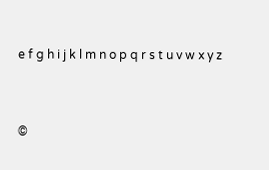e f g h i j k l m n o p q r s t u v w x y z


©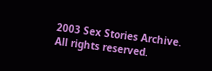2003 Sex Stories Archive. All rights reserved.